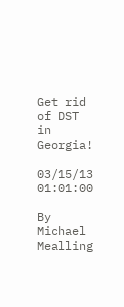Get rid of DST in Georgia!

03/15/13 01:01:00

By Michael Mealling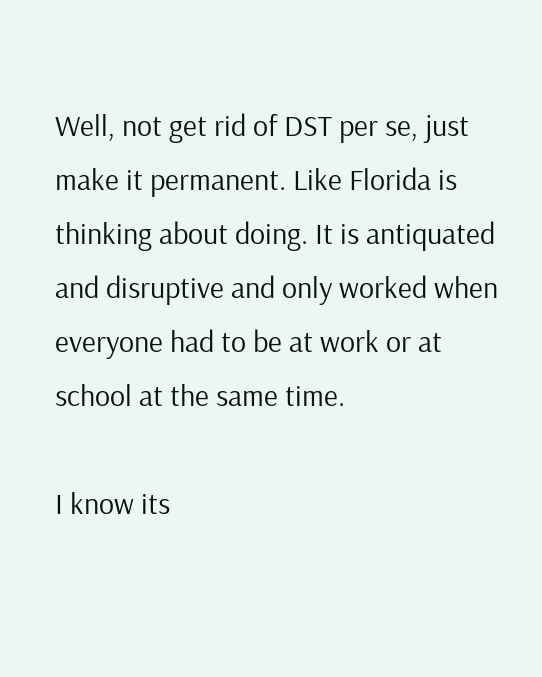Well, not get rid of DST per se, just make it permanent. Like Florida is thinking about doing. It is antiquated and disruptive and only worked when everyone had to be at work or at school at the same time.

I know its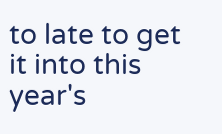to late to get it into this year's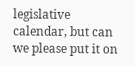legislative calendar, but can we please put it on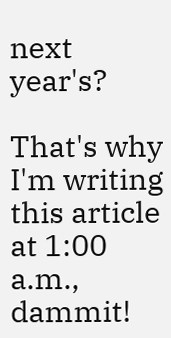next year's?

That's why I'm writing this article at 1:00 a.m., dammit!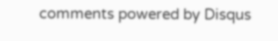comments powered by Disqus